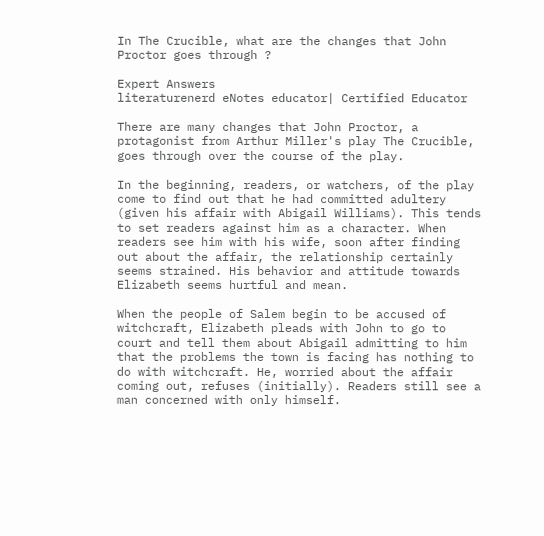In The Crucible, what are the changes that John Proctor goes through ?

Expert Answers
literaturenerd eNotes educator| Certified Educator

There are many changes that John Proctor, a protagonist from Arthur Miller's play The Crucible, goes through over the course of the play.

In the beginning, readers, or watchers, of the play come to find out that he had committed adultery (given his affair with Abigail Williams). This tends to set readers against him as a character. When readers see him with his wife, soon after finding out about the affair, the relationship certainly seems strained. His behavior and attitude towards Elizabeth seems hurtful and mean.

When the people of Salem begin to be accused of witchcraft, Elizabeth pleads with John to go to court and tell them about Abigail admitting to him that the problems the town is facing has nothing to do with witchcraft. He, worried about the affair coming out, refuses (initially). Readers still see a man concerned with only himself.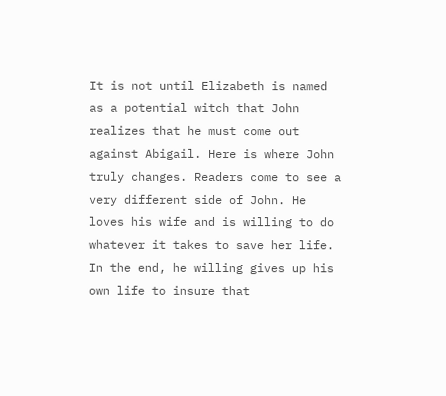It is not until Elizabeth is named as a potential witch that John realizes that he must come out against Abigail. Here is where John truly changes. Readers come to see a very different side of John. He loves his wife and is willing to do whatever it takes to save her life. In the end, he willing gives up his own life to insure that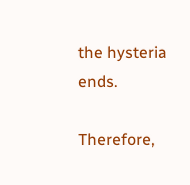the hysteria ends.

Therefore,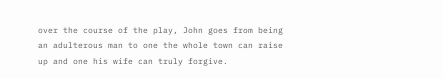over the course of the play, John goes from being an adulterous man to one the whole town can raise up and one his wife can truly forgive.